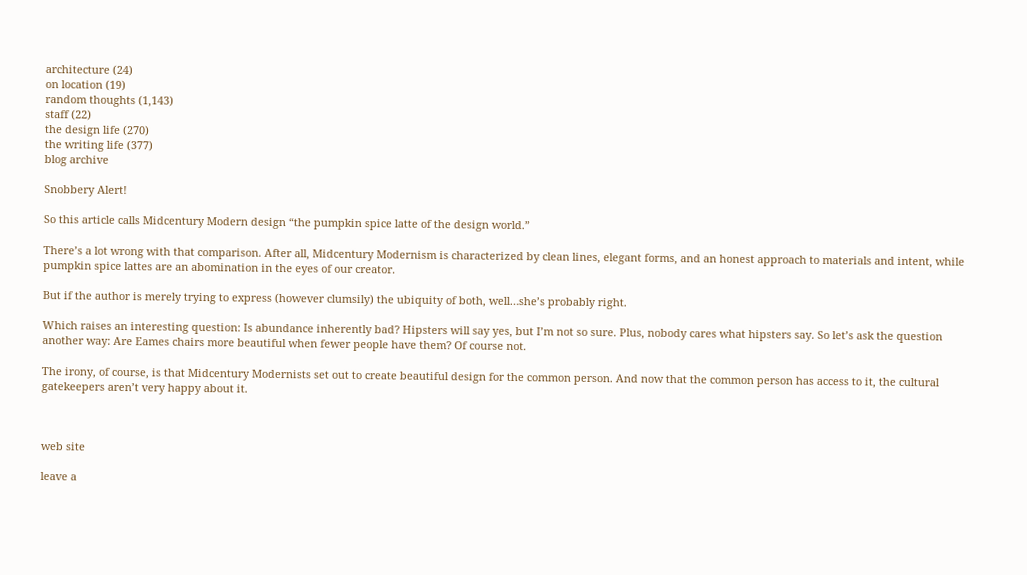architecture (24)
on location (19)
random thoughts (1,143)
staff (22)
the design life (270)
the writing life (377)
blog archive

Snobbery Alert!

So this article calls Midcentury Modern design “the pumpkin spice latte of the design world.”

There’s a lot wrong with that comparison. After all, Midcentury Modernism is characterized by clean lines, elegant forms, and an honest approach to materials and intent, while pumpkin spice lattes are an abomination in the eyes of our creator.

But if the author is merely trying to express (however clumsily) the ubiquity of both, well…she’s probably right.

Which raises an interesting question: Is abundance inherently bad? Hipsters will say yes, but I’m not so sure. Plus, nobody cares what hipsters say. So let’s ask the question another way: Are Eames chairs more beautiful when fewer people have them? Of course not.

The irony, of course, is that Midcentury Modernists set out to create beautiful design for the common person. And now that the common person has access to it, the cultural gatekeepers aren’t very happy about it.



web site

leave a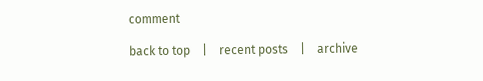comment

back to top    |    recent posts    |    archive